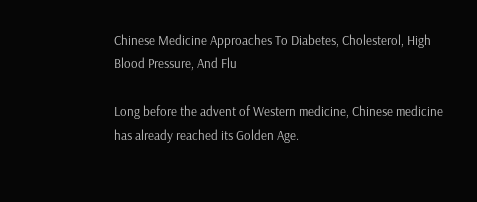Chinese Medicine Approaches To Diabetes, Cholesterol, High Blood Pressure, And Flu

Long before the advent of Western medicine, Chinese medicine has already reached its Golden Age.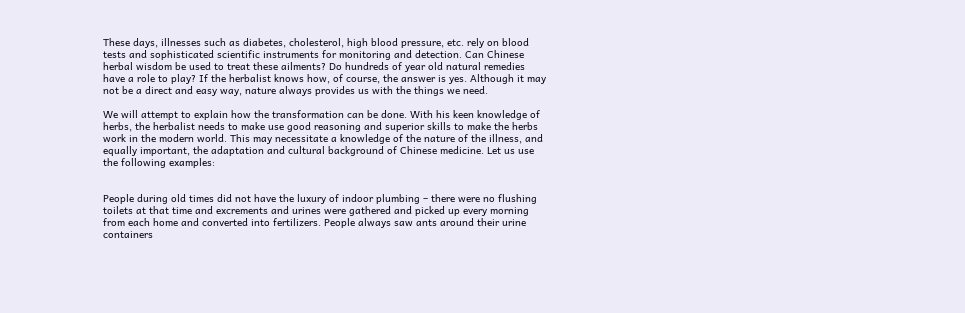These days, illnesses such as diabetes, cholesterol, high blood pressure, etc. rely on blood tests and sophisticated scientific instruments for monitoring and detection. Can Chinese herbal wisdom be used to treat these ailments? Do hundreds of year old natural remedies have a role to play? If the herbalist knows how, of course, the answer is yes. Although it may not be a direct and easy way, nature always provides us with the things we need.

We will attempt to explain how the transformation can be done. With his keen knowledge of herbs, the herbalist needs to make use good reasoning and superior skills to make the herbs work in the modern world. This may necessitate a knowledge of the nature of the illness, and equally important, the adaptation and cultural background of Chinese medicine. Let us use the following examples:


People during old times did not have the luxury of indoor plumbing – there were no flushing toilets at that time and excrements and urines were gathered and picked up every morning from each home and converted into fertilizers. People always saw ants around their urine containers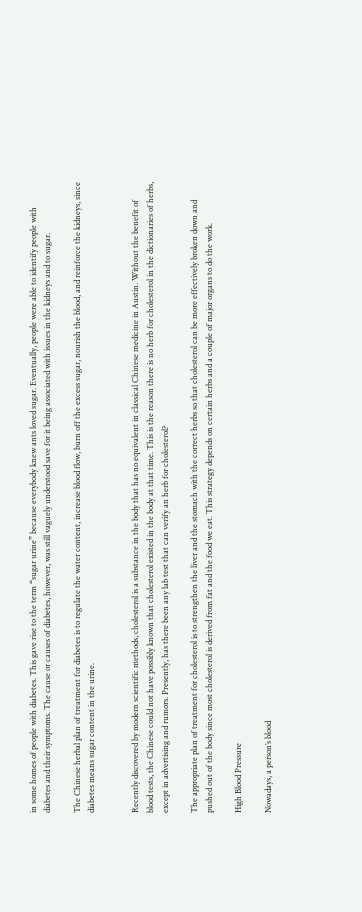in some homes of people with diabetes. This gave rise to the term “sugar urine” because everybody knew ants loved sugar. Eventually, people were able to identify people with diabetes and their symptoms. The cause or causes of diabetes, however, was still vaguely understood save for it being associated with issues in the kidneys and to sugar.

The Chinese herbal plan of treatment for diabetes is to regulate the water content, increase blood flow, burn off the excess sugar, nourish the blood, and reinforce the kidneys, since diabetes means sugar content in the urine.


Recently discovered by modern scientific methods, cholesterol is a substance in the body that has no equivalent in classical Chinese medicine in Austin. Without the benefit of blood tests, the Chinese could not have possibly known that cholesterol existed in the body at that time. This is the reason there is no herb for cholesterol in the dictionaries of herbs, except in advertising and rumors. Presently, has there been any lab test that can verify an herb for cholesterol?

The appropriate plan of treatment for cholesterol is to strengthen the liver and the stomach with the correct herbs so that cholesterol can be more effectively broken down and pushed out of the body since most cholesterol is derived from fat and the food we eat. This strategy depends on certain herbs and a couple of major organs to do the work.

High Blood Pressure

Nowadays, a person’s blood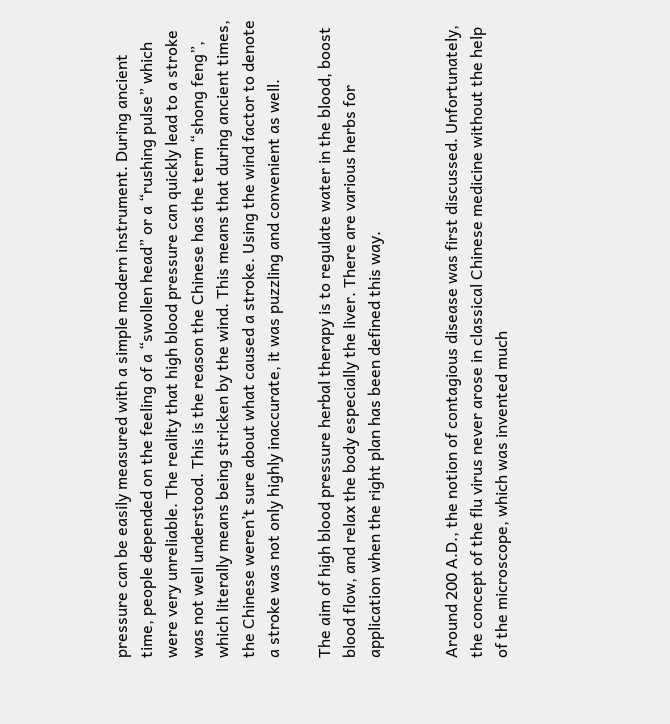pressure can be easily measured with a simple modern instrument. During ancient time, people depended on the feeling of a “swollen head” or a “rushing pulse” which were very unreliable. The reality that high blood pressure can quickly lead to a stroke was not well understood. This is the reason the Chinese has the term “shong feng”, which literally means being stricken by the wind. This means that during ancient times, the Chinese weren’t sure about what caused a stroke. Using the wind factor to denote a stroke was not only highly inaccurate, it was puzzling and convenient as well.

The aim of high blood pressure herbal therapy is to regulate water in the blood, boost blood flow, and relax the body especially the liver. There are various herbs for application when the right plan has been defined this way.


Around 200 A.D., the notion of contagious disease was first discussed. Unfortunately, the concept of the flu virus never arose in classical Chinese medicine without the help of the microscope, which was invented much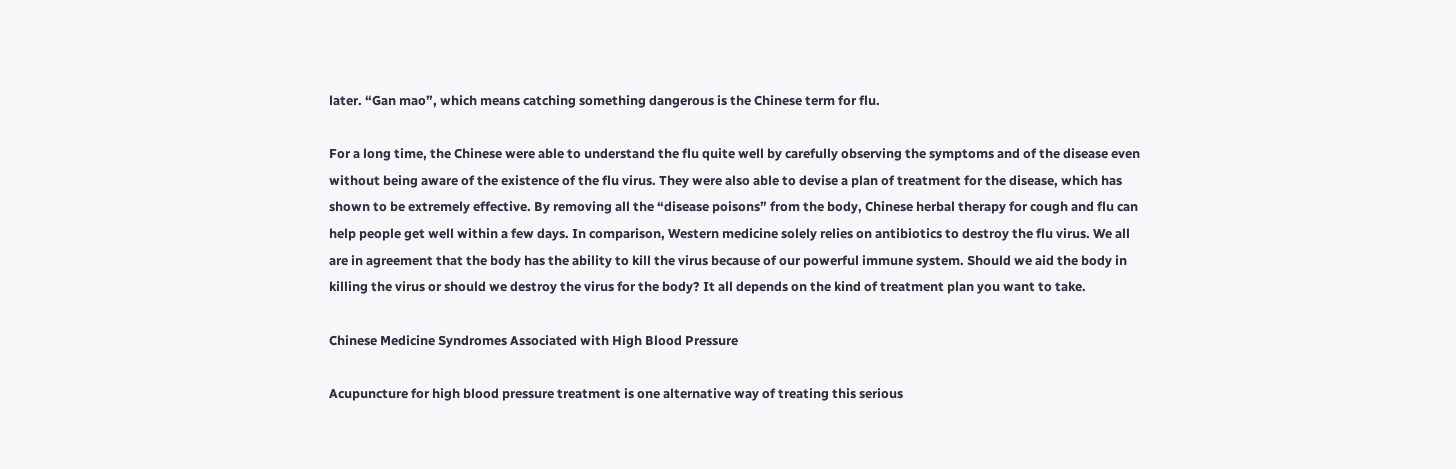later. “Gan mao”, which means catching something dangerous is the Chinese term for flu.

For a long time, the Chinese were able to understand the flu quite well by carefully observing the symptoms and of the disease even without being aware of the existence of the flu virus. They were also able to devise a plan of treatment for the disease, which has shown to be extremely effective. By removing all the “disease poisons” from the body, Chinese herbal therapy for cough and flu can help people get well within a few days. In comparison, Western medicine solely relies on antibiotics to destroy the flu virus. We all are in agreement that the body has the ability to kill the virus because of our powerful immune system. Should we aid the body in killing the virus or should we destroy the virus for the body? It all depends on the kind of treatment plan you want to take.

Chinese Medicine Syndromes Associated with High Blood Pressure

Acupuncture for high blood pressure treatment is one alternative way of treating this serious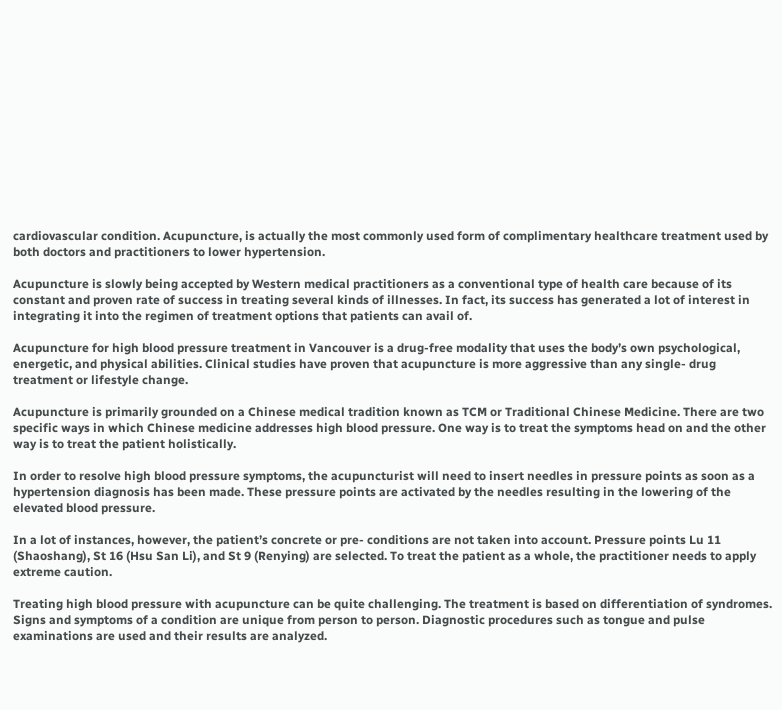cardiovascular condition. Acupuncture, is actually the most commonly used form of complimentary healthcare treatment used by both doctors and practitioners to lower hypertension.

Acupuncture is slowly being accepted by Western medical practitioners as a conventional type of health care because of its constant and proven rate of success in treating several kinds of illnesses. In fact, its success has generated a lot of interest in integrating it into the regimen of treatment options that patients can avail of.

Acupuncture for high blood pressure treatment in Vancouver is a drug-free modality that uses the body’s own psychological, energetic, and physical abilities. Clinical studies have proven that acupuncture is more aggressive than any single- drug treatment or lifestyle change.

Acupuncture is primarily grounded on a Chinese medical tradition known as TCM or Traditional Chinese Medicine. There are two specific ways in which Chinese medicine addresses high blood pressure. One way is to treat the symptoms head on and the other way is to treat the patient holistically.

In order to resolve high blood pressure symptoms, the acupuncturist will need to insert needles in pressure points as soon as a hypertension diagnosis has been made. These pressure points are activated by the needles resulting in the lowering of the elevated blood pressure.

In a lot of instances, however, the patient’s concrete or pre- conditions are not taken into account. Pressure points Lu 11 (Shaoshang), St 16 (Hsu San Li), and St 9 (Renying) are selected. To treat the patient as a whole, the practitioner needs to apply extreme caution.

Treating high blood pressure with acupuncture can be quite challenging. The treatment is based on differentiation of syndromes. Signs and symptoms of a condition are unique from person to person. Diagnostic procedures such as tongue and pulse examinations are used and their results are analyzed.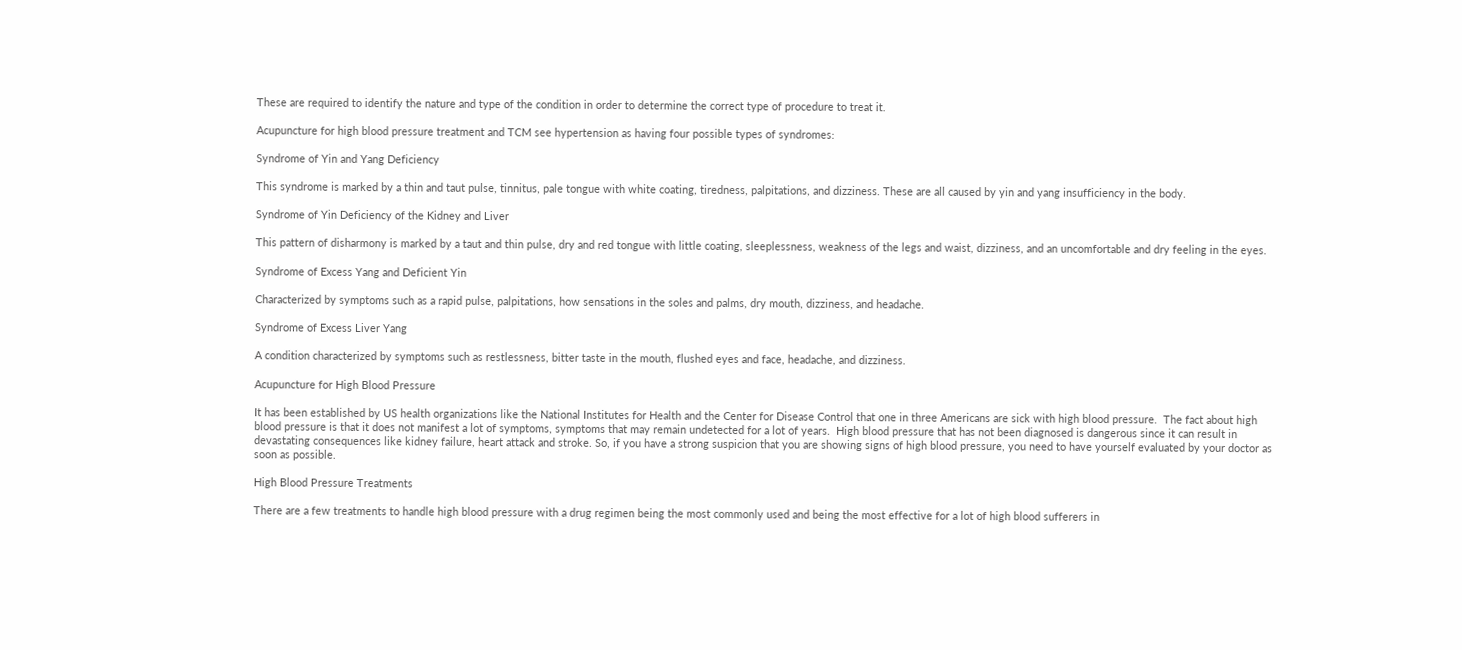These are required to identify the nature and type of the condition in order to determine the correct type of procedure to treat it.

Acupuncture for high blood pressure treatment and TCM see hypertension as having four possible types of syndromes:

Syndrome of Yin and Yang Deficiency

This syndrome is marked by a thin and taut pulse, tinnitus, pale tongue with white coating, tiredness, palpitations, and dizziness. These are all caused by yin and yang insufficiency in the body.

Syndrome of Yin Deficiency of the Kidney and Liver

This pattern of disharmony is marked by a taut and thin pulse, dry and red tongue with little coating, sleeplessness, weakness of the legs and waist, dizziness, and an uncomfortable and dry feeling in the eyes.

Syndrome of Excess Yang and Deficient Yin

Characterized by symptoms such as a rapid pulse, palpitations, how sensations in the soles and palms, dry mouth, dizziness, and headache.

Syndrome of Excess Liver Yang

A condition characterized by symptoms such as restlessness, bitter taste in the mouth, flushed eyes and face, headache, and dizziness.

Acupuncture for High Blood Pressure

It has been established by US health organizations like the National Institutes for Health and the Center for Disease Control that one in three Americans are sick with high blood pressure.  The fact about high blood pressure is that it does not manifest a lot of symptoms, symptoms that may remain undetected for a lot of years.  High blood pressure that has not been diagnosed is dangerous since it can result in devastating consequences like kidney failure, heart attack and stroke. So, if you have a strong suspicion that you are showing signs of high blood pressure, you need to have yourself evaluated by your doctor as soon as possible.

High Blood Pressure Treatments

There are a few treatments to handle high blood pressure with a drug regimen being the most commonly used and being the most effective for a lot of high blood sufferers in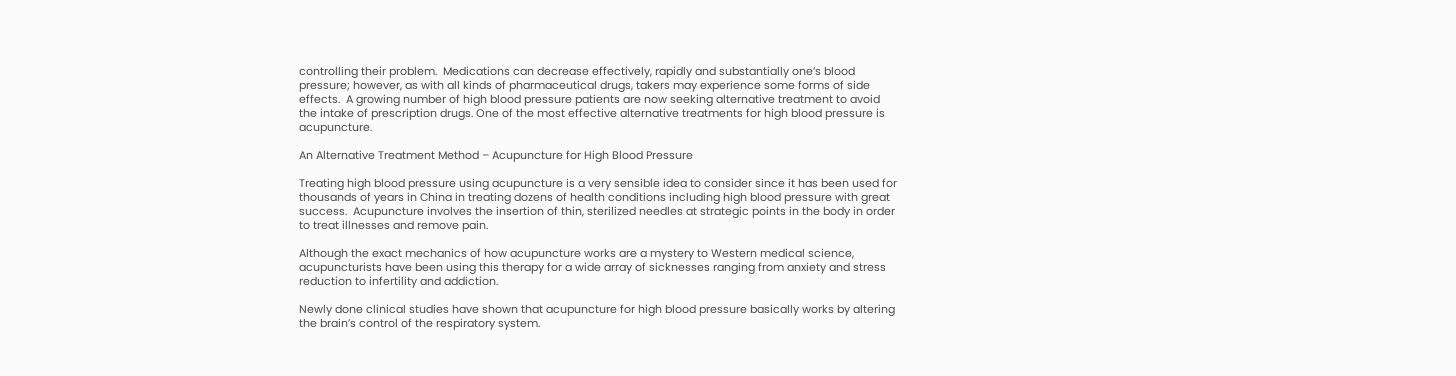controlling their problem.  Medications can decrease effectively, rapidly and substantially one’s blood pressure; however, as with all kinds of pharmaceutical drugs, takers may experience some forms of side effects.  A growing number of high blood pressure patients are now seeking alternative treatment to avoid the intake of prescription drugs. One of the most effective alternative treatments for high blood pressure is acupuncture.

An Alternative Treatment Method – Acupuncture for High Blood Pressure

Treating high blood pressure using acupuncture is a very sensible idea to consider since it has been used for thousands of years in China in treating dozens of health conditions including high blood pressure with great success.  Acupuncture involves the insertion of thin, sterilized needles at strategic points in the body in order to treat illnesses and remove pain.

Although the exact mechanics of how acupuncture works are a mystery to Western medical science, acupuncturists have been using this therapy for a wide array of sicknesses ranging from anxiety and stress reduction to infertility and addiction.

Newly done clinical studies have shown that acupuncture for high blood pressure basically works by altering the brain’s control of the respiratory system.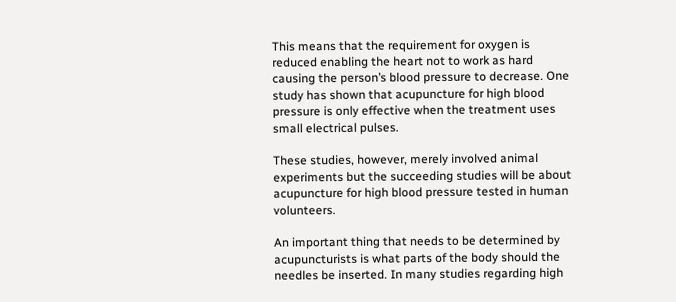This means that the requirement for oxygen is reduced enabling the heart not to work as hard causing the person’s blood pressure to decrease. One study has shown that acupuncture for high blood pressure is only effective when the treatment uses small electrical pulses.

These studies, however, merely involved animal experiments but the succeeding studies will be about acupuncture for high blood pressure tested in human volunteers.

An important thing that needs to be determined by acupuncturists is what parts of the body should the needles be inserted. In many studies regarding high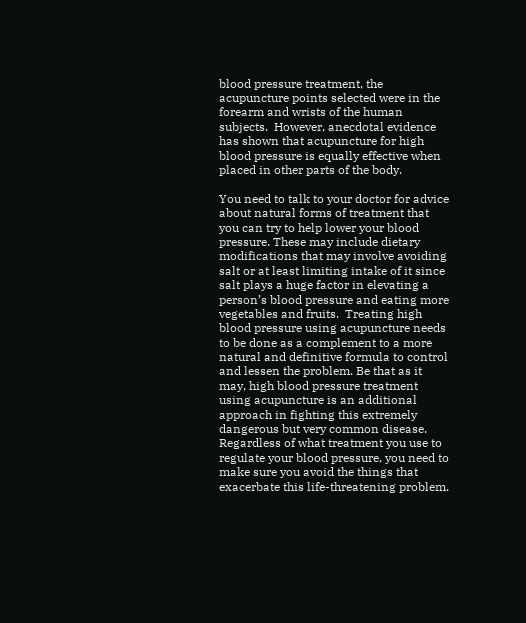blood pressure treatment, the acupuncture points selected were in the forearm and wrists of the human subjects.  However, anecdotal evidence has shown that acupuncture for high blood pressure is equally effective when placed in other parts of the body.

You need to talk to your doctor for advice about natural forms of treatment that you can try to help lower your blood pressure. These may include dietary modifications that may involve avoiding salt or at least limiting intake of it since salt plays a huge factor in elevating a person’s blood pressure and eating more vegetables and fruits.  Treating high blood pressure using acupuncture needs to be done as a complement to a more natural and definitive formula to control and lessen the problem. Be that as it may, high blood pressure treatment using acupuncture is an additional approach in fighting this extremely dangerous but very common disease. Regardless of what treatment you use to regulate your blood pressure, you need to make sure you avoid the things that exacerbate this life-threatening problem.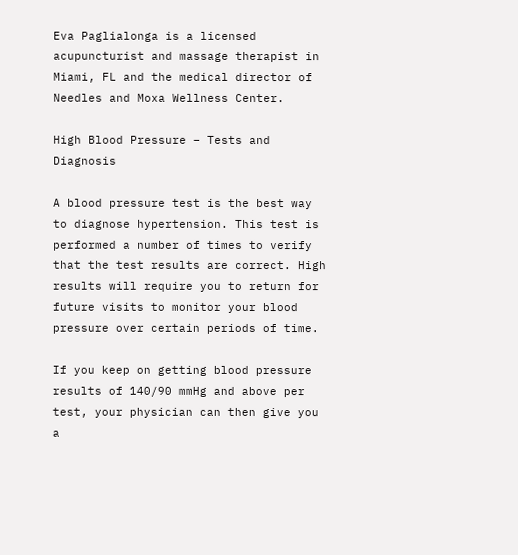Eva Paglialonga is a licensed acupuncturist and massage therapist in Miami, FL and the medical director of Needles and Moxa Wellness Center.

High Blood Pressure – Tests and Diagnosis

A blood pressure test is the best way to diagnose hypertension. This test is performed a number of times to verify that the test results are correct. High results will require you to return for future visits to monitor your blood pressure over certain periods of time.

If you keep on getting blood pressure results of 140/90 mmHg and above per test, your physician can then give you a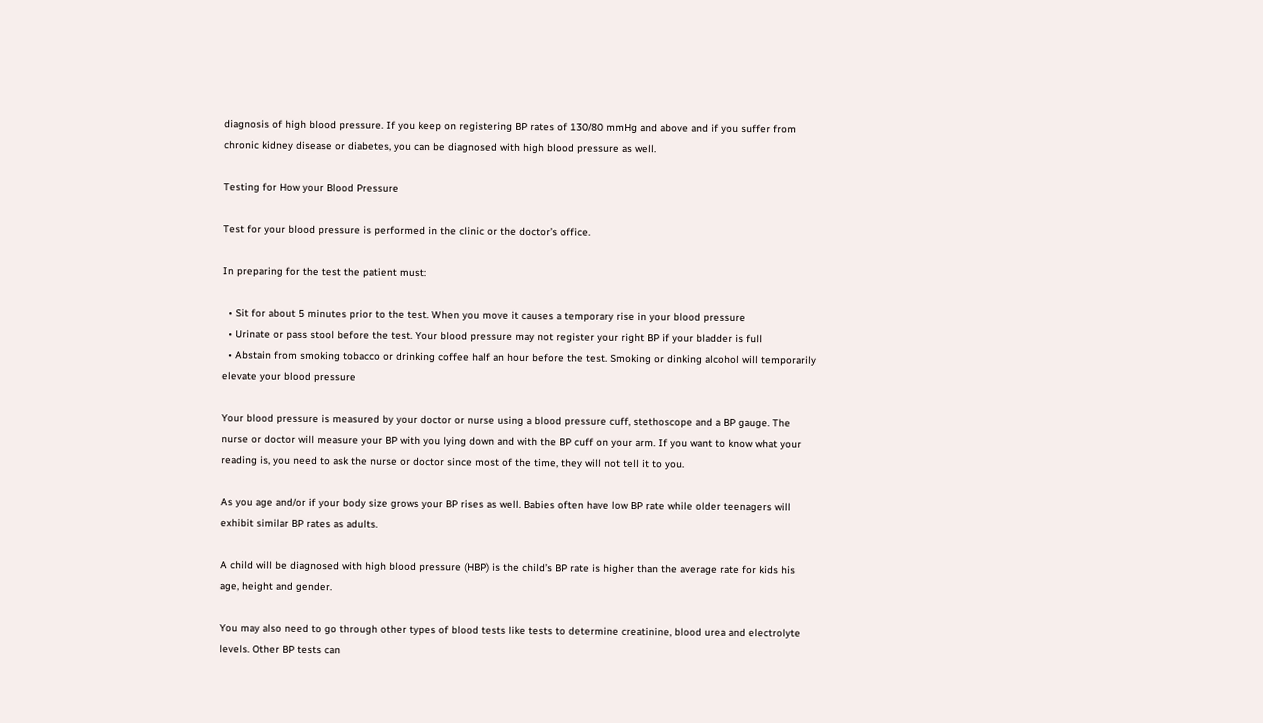diagnosis of high blood pressure. If you keep on registering BP rates of 130/80 mmHg and above and if you suffer from chronic kidney disease or diabetes, you can be diagnosed with high blood pressure as well.

Testing for How your Blood Pressure

Test for your blood pressure is performed in the clinic or the doctor’s office.

In preparing for the test the patient must:

  • Sit for about 5 minutes prior to the test. When you move it causes a temporary rise in your blood pressure
  • Urinate or pass stool before the test. Your blood pressure may not register your right BP if your bladder is full
  • Abstain from smoking tobacco or drinking coffee half an hour before the test. Smoking or dinking alcohol will temporarily elevate your blood pressure

Your blood pressure is measured by your doctor or nurse using a blood pressure cuff, stethoscope and a BP gauge. The nurse or doctor will measure your BP with you lying down and with the BP cuff on your arm. If you want to know what your reading is, you need to ask the nurse or doctor since most of the time, they will not tell it to you.

As you age and/or if your body size grows your BP rises as well. Babies often have low BP rate while older teenagers will exhibit similar BP rates as adults.

A child will be diagnosed with high blood pressure (HBP) is the child’s BP rate is higher than the average rate for kids his age, height and gender.

You may also need to go through other types of blood tests like tests to determine creatinine, blood urea and electrolyte levels. Other BP tests can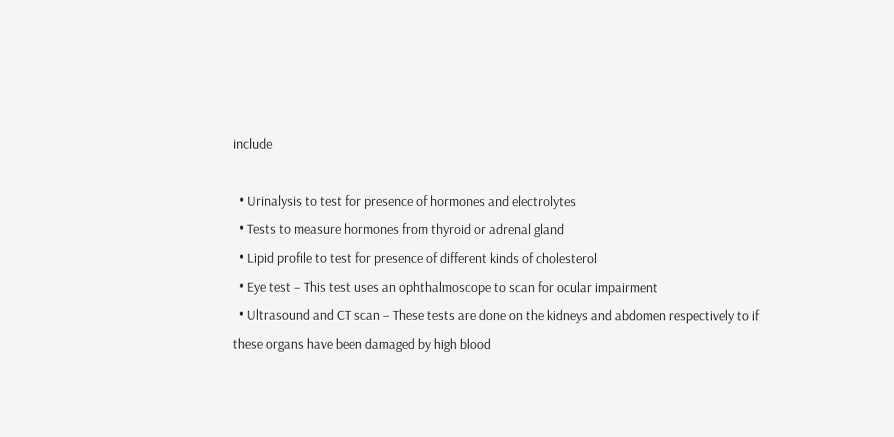include

  • Urinalysis to test for presence of hormones and electrolytes
  • Tests to measure hormones from thyroid or adrenal gland
  • Lipid profile to test for presence of different kinds of cholesterol
  • Eye test – This test uses an ophthalmoscope to scan for ocular impairment
  • Ultrasound and CT scan – These tests are done on the kidneys and abdomen respectively to if these organs have been damaged by high blood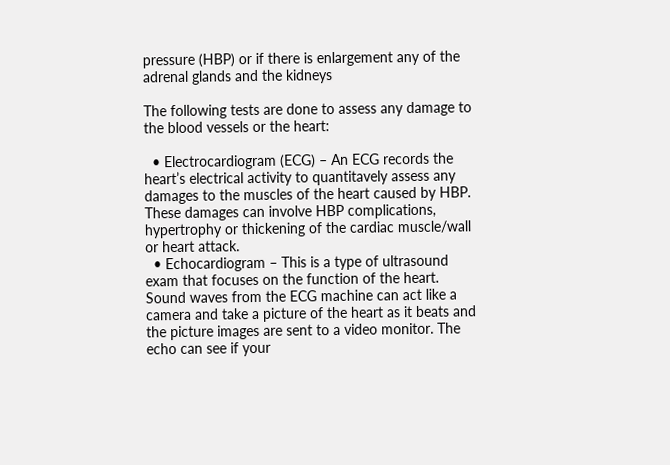pressure (HBP) or if there is enlargement any of the adrenal glands and the kidneys

The following tests are done to assess any damage to the blood vessels or the heart:

  • Electrocardiogram (ECG) – An ECG records the heart’s electrical activity to quantitavely assess any damages to the muscles of the heart caused by HBP. These damages can involve HBP complications, hypertrophy or thickening of the cardiac muscle/wall or heart attack.
  • Echocardiogram – This is a type of ultrasound exam that focuses on the function of the heart.  Sound waves from the ECG machine can act like a camera and take a picture of the heart as it beats and the picture images are sent to a video monitor. The echo can see if your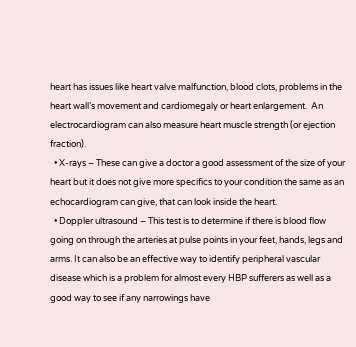heart has issues like heart valve malfunction, blood clots, problems in the heart wall’s movement and cardiomegaly or heart enlargement.  An electrocardiogram can also measure heart muscle strength (or ejection fraction).
  • X-rays – These can give a doctor a good assessment of the size of your heart but it does not give more specifics to your condition the same as an echocardiogram can give, that can look inside the heart.
  • Doppler ultrasound – This test is to determine if there is blood flow going on through the arteries at pulse points in your feet, hands, legs and arms. It can also be an effective way to identify peripheral vascular disease which is a problem for almost every HBP sufferers as well as a good way to see if any narrowings have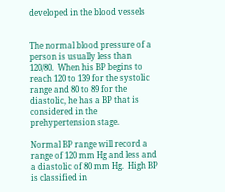developed in the blood vessels


The normal blood pressure of a person is usually less than 120/80.  When his BP begins to reach 120 to 139 for the systolic range and 80 to 89 for the diastolic, he has a BP that is considered in the prehypertension stage.

Normal BP range will record a range of 120 mm Hg and less and a diastolic of 80 mm Hg.  High BP is classified in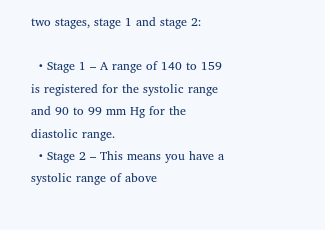two stages, stage 1 and stage 2:

  • Stage 1 – A range of 140 to 159 is registered for the systolic range and 90 to 99 mm Hg for the diastolic range.
  • Stage 2 – This means you have a systolic range of above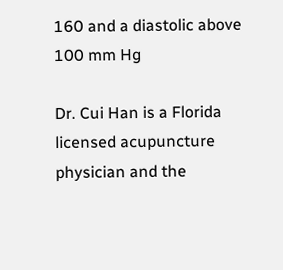160 and a diastolic above 100 mm Hg

Dr. Cui Han is a Florida licensed acupuncture physician and the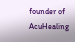founder of AcuHealing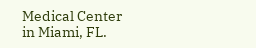Medical Center in Miami, FL.